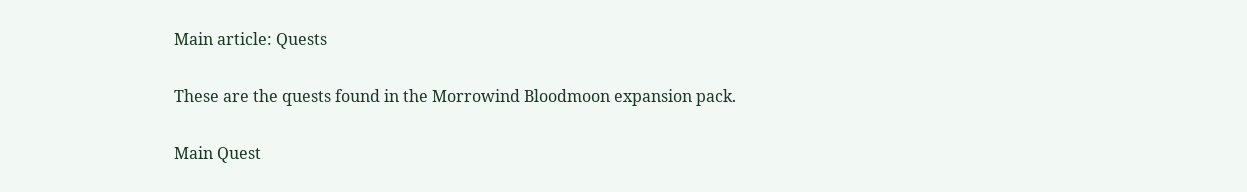Main article: Quests

These are the quests found in the Morrowind Bloodmoon expansion pack.

Main Quest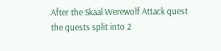After the Skaal Werewolf Attack quest the quests split into 2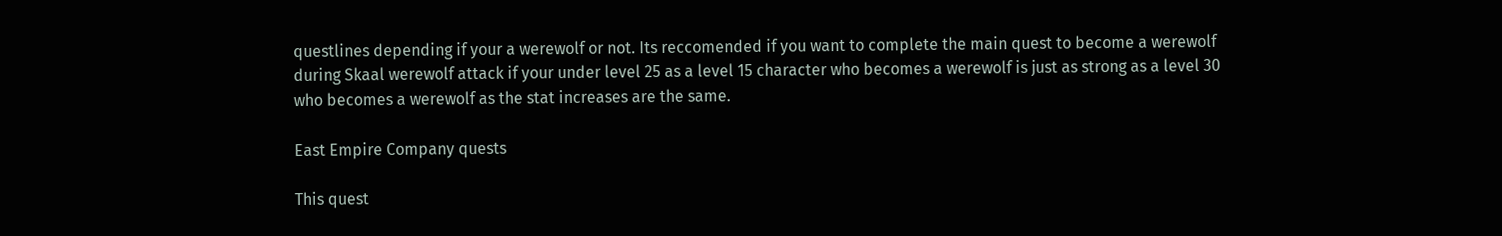questlines depending if your a werewolf or not. Its reccomended if you want to complete the main quest to become a werewolf during Skaal werewolf attack if your under level 25 as a level 15 character who becomes a werewolf is just as strong as a level 30 who becomes a werewolf as the stat increases are the same.

East Empire Company quests

This quest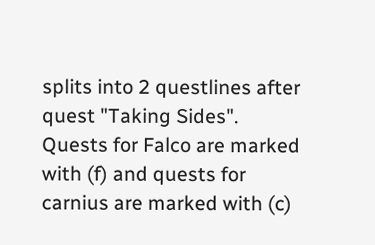splits into 2 questlines after quest "Taking Sides". Quests for Falco are marked with (f) and quests for carnius are marked with (c)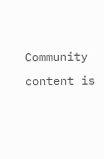Community content is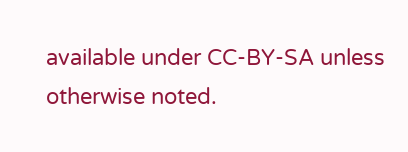available under CC-BY-SA unless otherwise noted.